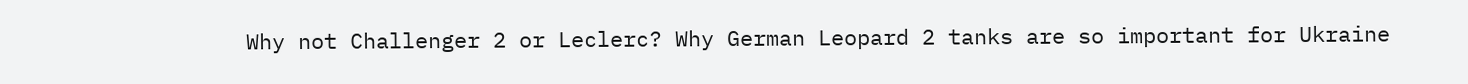Why not Challenger 2 or Leclerc? Why German Leopard 2 tanks are so important for Ukraine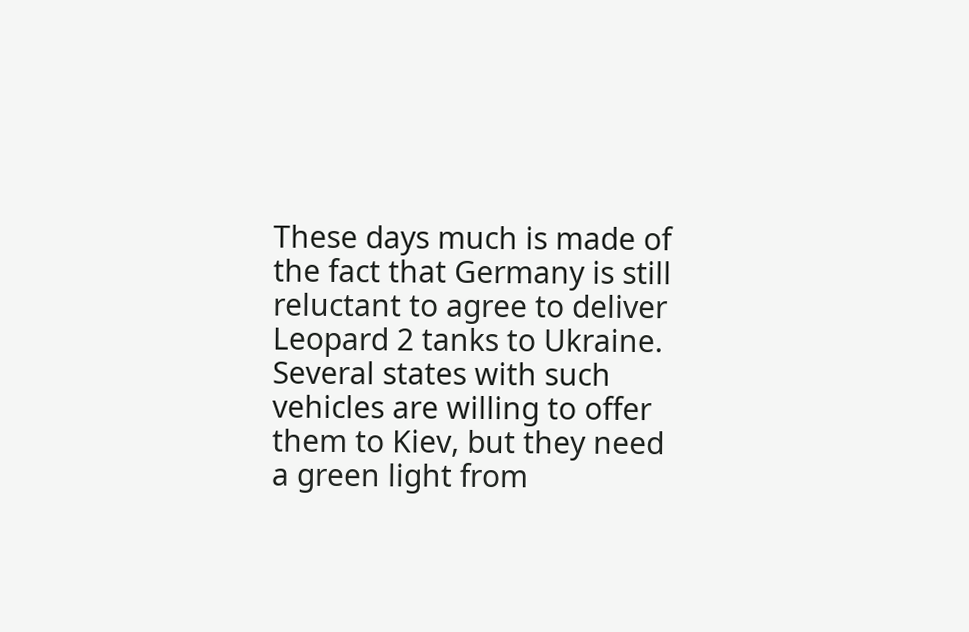These days much is made of the fact that Germany is still reluctant to agree to deliver Leopard 2 tanks to Ukraine. Several states with such vehicles are willing to offer them to Kiev, but they need a green light from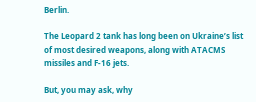Berlin.

The Leopard 2 tank has long been on Ukraine’s list of most desired weapons, along with ATACMS missiles and F-16 jets.

But, you may ask, why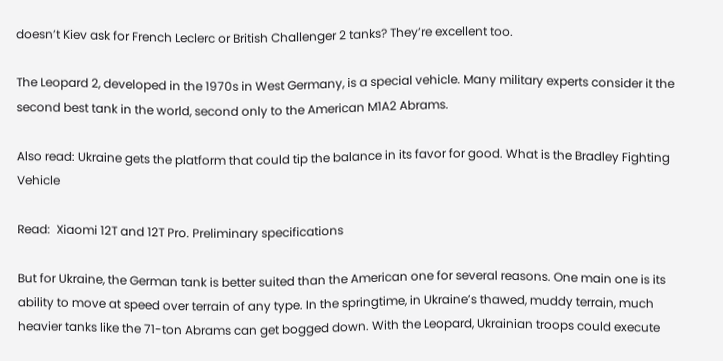doesn’t Kiev ask for French Leclerc or British Challenger 2 tanks? They’re excellent too.

The Leopard 2, developed in the 1970s in West Germany, is a special vehicle. Many military experts consider it the second best tank in the world, second only to the American M1A2 Abrams.

Also read: Ukraine gets the platform that could tip the balance in its favor for good. What is the Bradley Fighting Vehicle

Read:  Xiaomi 12T and 12T Pro. Preliminary specifications

But for Ukraine, the German tank is better suited than the American one for several reasons. One main one is its ability to move at speed over terrain of any type. In the springtime, in Ukraine’s thawed, muddy terrain, much heavier tanks like the 71-ton Abrams can get bogged down. With the Leopard, Ukrainian troops could execute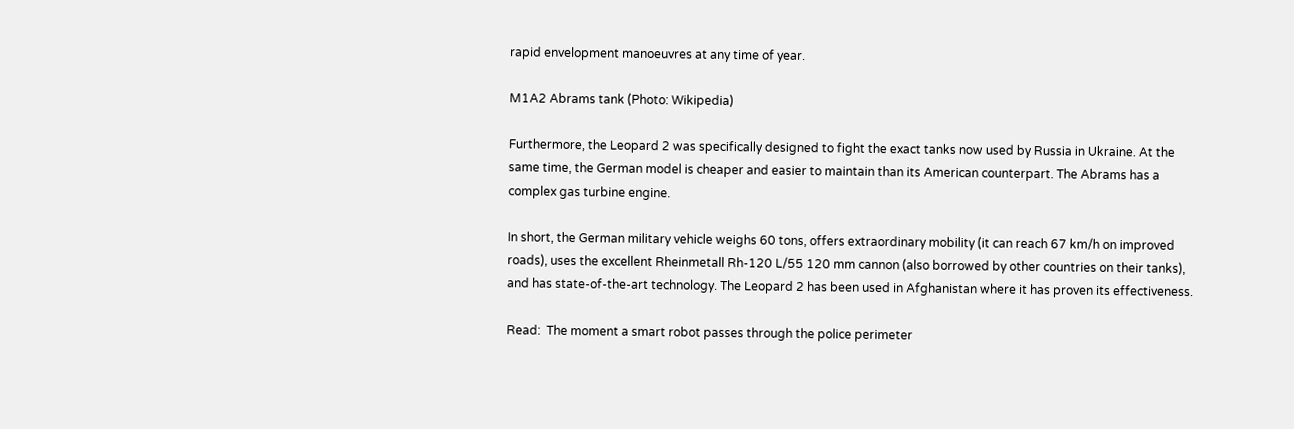rapid envelopment manoeuvres at any time of year.

M1A2 Abrams tank (Photo: Wikipedia)

Furthermore, the Leopard 2 was specifically designed to fight the exact tanks now used by Russia in Ukraine. At the same time, the German model is cheaper and easier to maintain than its American counterpart. The Abrams has a complex gas turbine engine.

In short, the German military vehicle weighs 60 tons, offers extraordinary mobility (it can reach 67 km/h on improved roads), uses the excellent Rheinmetall Rh-120 L/55 120 mm cannon (also borrowed by other countries on their tanks), and has state-of-the-art technology. The Leopard 2 has been used in Afghanistan where it has proven its effectiveness.

Read:  The moment a smart robot passes through the police perimeter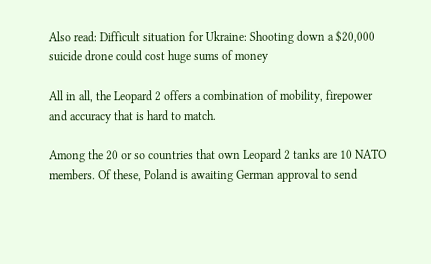Also read: Difficult situation for Ukraine: Shooting down a $20,000 suicide drone could cost huge sums of money

All in all, the Leopard 2 offers a combination of mobility, firepower and accuracy that is hard to match.

Among the 20 or so countries that own Leopard 2 tanks are 10 NATO members. Of these, Poland is awaiting German approval to send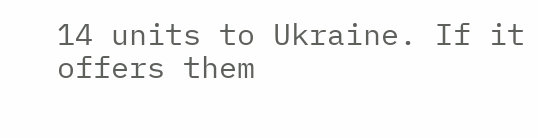14 units to Ukraine. If it offers them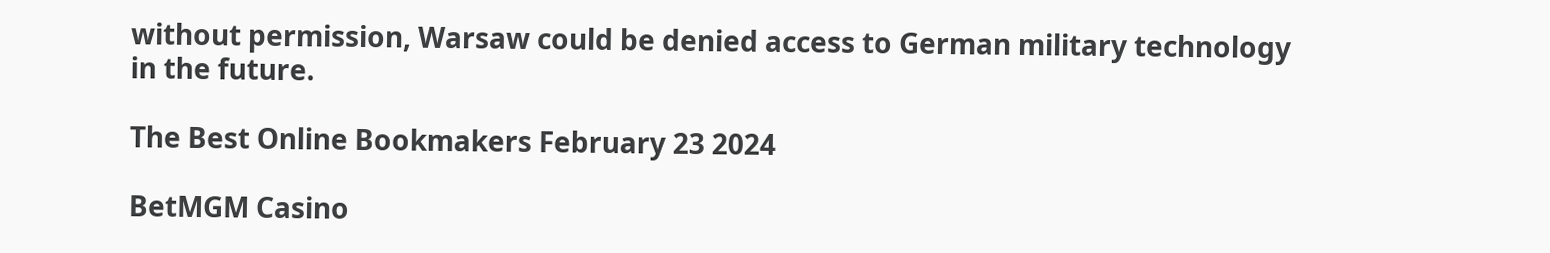without permission, Warsaw could be denied access to German military technology in the future.

The Best Online Bookmakers February 23 2024

BetMGM Casino